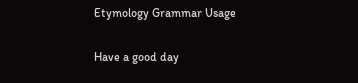Etymology Grammar Usage

Have a good day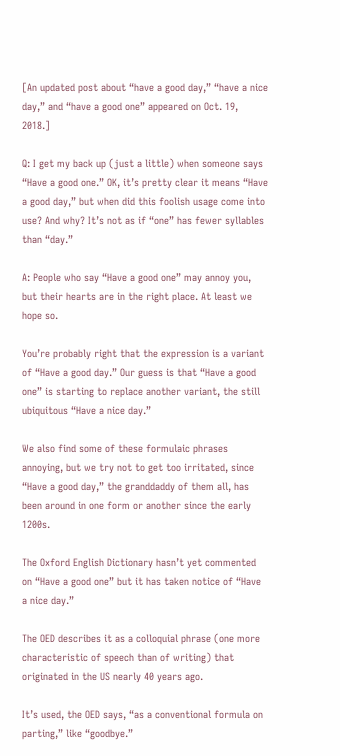[An updated post about “have a good day,” “have a nice day,” and “have a good one” appeared on Oct. 19, 2018.]

Q: I get my back up (just a little) when someone says “Have a good one.” OK, it’s pretty clear it means “Have a good day,” but when did this foolish usage come into use? And why? It’s not as if “one” has fewer syllables than “day.”

A: People who say “Have a good one” may annoy you, but their hearts are in the right place. At least we hope so.

You’re probably right that the expression is a variant of “Have a good day.” Our guess is that “Have a good one” is starting to replace another variant, the still ubiquitous “Have a nice day.”

We also find some of these formulaic phrases annoying, but we try not to get too irritated, since “Have a good day,” the granddaddy of them all, has been around in one form or another since the early 1200s.

The Oxford English Dictionary hasn’t yet commented on “Have a good one” but it has taken notice of “Have a nice day.”

The OED describes it as a colloquial phrase (one more characteristic of speech than of writing) that originated in the US nearly 40 years ago.

It’s used, the OED says, “as a conventional formula on parting,” like “goodbye.”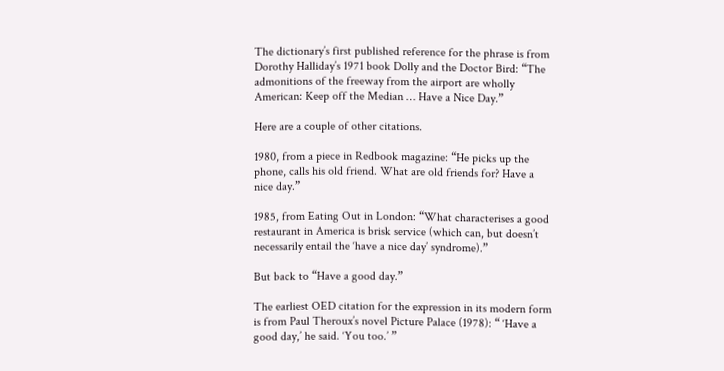The dictionary’s first published reference for the phrase is from Dorothy Halliday’s 1971 book Dolly and the Doctor Bird: “The admonitions of the freeway from the airport are wholly American: Keep off the Median … Have a Nice Day.”

Here are a couple of other citations.

1980, from a piece in Redbook magazine: “He picks up the phone, calls his old friend. What are old friends for? Have a nice day.”

1985, from Eating Out in London: “What characterises a good restaurant in America is brisk service (which can, but doesn’t necessarily entail the ‘have a nice day’ syndrome).”

But back to “Have a good day.”

The earliest OED citation for the expression in its modern form is from Paul Theroux’s novel Picture Palace (1978): “ ‘Have a good day,’ he said. ‘You too.’ ”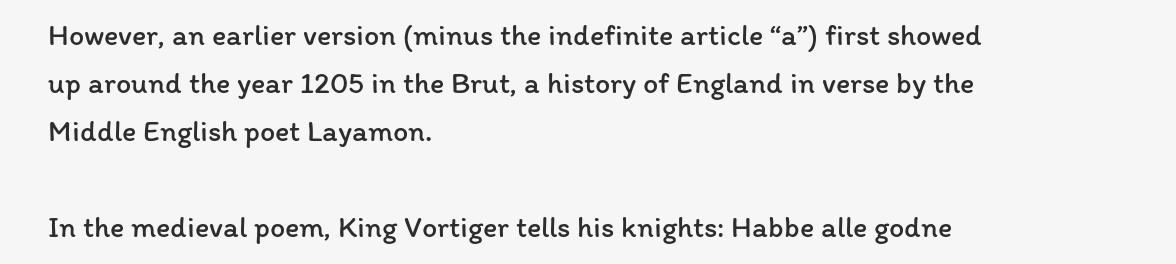However, an earlier version (minus the indefinite article “a”) first showed up around the year 1205 in the Brut, a history of England in verse by the Middle English poet Layamon.

In the medieval poem, King Vortiger tells his knights: Habbe alle godne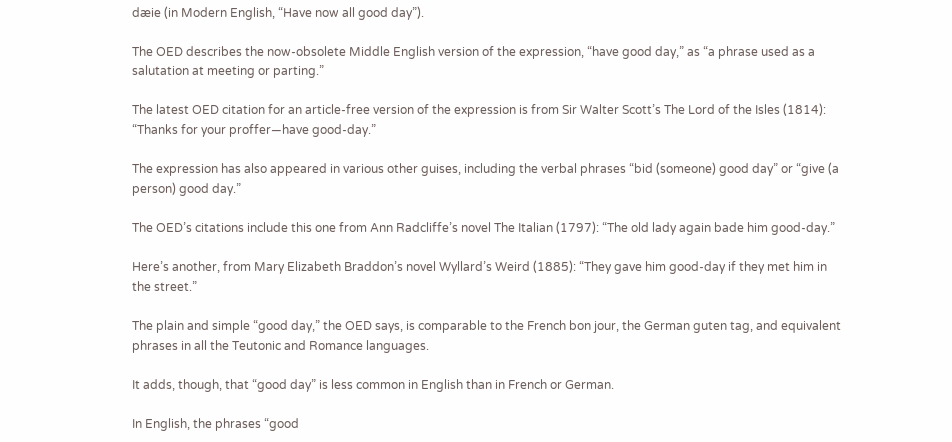dæie (in Modern English, “Have now all good day”).

The OED describes the now-obsolete Middle English version of the expression, “have good day,” as “a phrase used as a salutation at meeting or parting.”

The latest OED citation for an article-free version of the expression is from Sir Walter Scott’s The Lord of the Isles (1814): “Thanks for your proffer—have good-day.”

The expression has also appeared in various other guises, including the verbal phrases “bid (someone) good day” or “give (a  person) good day.”

The OED’s citations include this one from Ann Radcliffe’s novel The Italian (1797): “The old lady again bade him good-day.”

Here’s another, from Mary Elizabeth Braddon’s novel Wyllard’s Weird (1885): “They gave him good-day if they met him in the street.”

The plain and simple “good day,” the OED says, is comparable to the French bon jour, the German guten tag, and equivalent phrases in all the Teutonic and Romance languages.

It adds, though, that “good day” is less common in English than in French or German.

In English, the phrases “good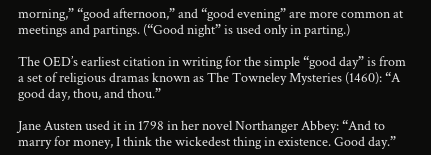morning,” “good afternoon,” and “good evening” are more common at meetings and partings. (“Good night” is used only in parting.)

The OED’s earliest citation in writing for the simple “good day” is from a set of religious dramas known as The Towneley Mysteries (1460): “A good day, thou, and thou.”

Jane Austen used it in 1798 in her novel Northanger Abbey: “And to marry for money, I think the wickedest thing in existence. Good day.”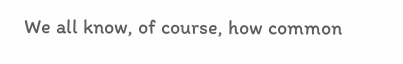We all know, of course, how common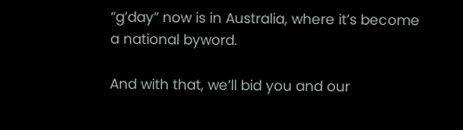“g’day” now is in Australia, where it’s become a national byword.

And with that, we’ll bid you and our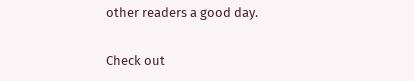other readers a good day.

Check out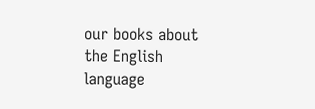our books about the English language